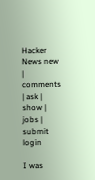Hacker News new | comments | ask | show | jobs | submit login

I was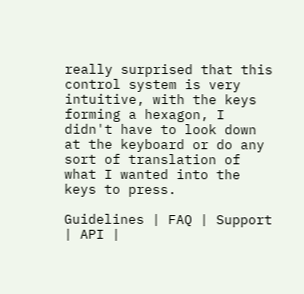really surprised that this control system is very intuitive, with the keys forming a hexagon, I didn't have to look down at the keyboard or do any sort of translation of what I wanted into the keys to press.

Guidelines | FAQ | Support | API |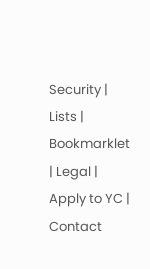Security | Lists | Bookmarklet | Legal | Apply to YC | Contact